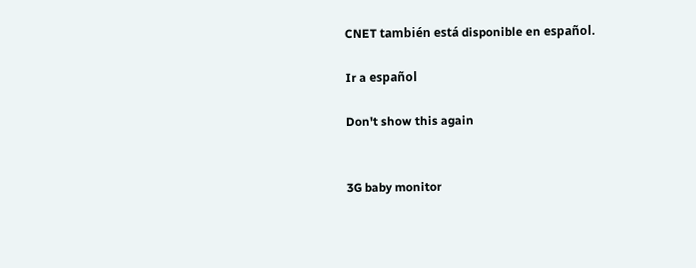CNET también está disponible en español.

Ir a español

Don't show this again


3G baby monitor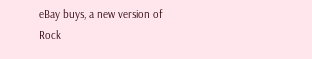eBay buys, a new version of Rock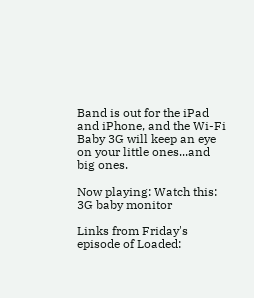Band is out for the iPad and iPhone, and the Wi-Fi Baby 3G will keep an eye on your little ones...and big ones.

Now playing: Watch this: 3G baby monitor

Links from Friday's episode of Loaded: